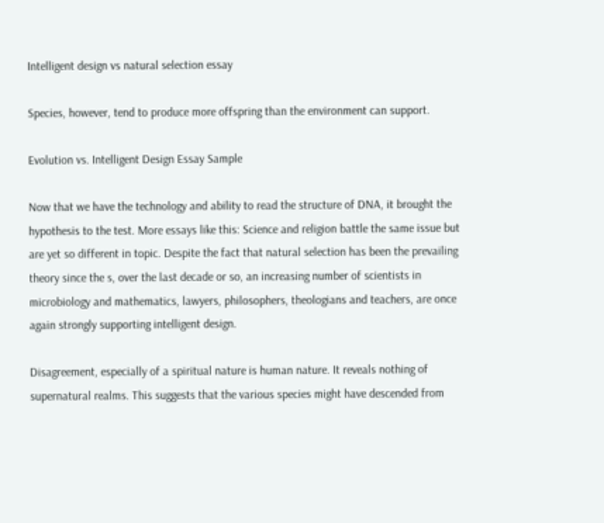Intelligent design vs natural selection essay

Species, however, tend to produce more offspring than the environment can support.

Evolution vs. Intelligent Design Essay Sample

Now that we have the technology and ability to read the structure of DNA, it brought the hypothesis to the test. More essays like this: Science and religion battle the same issue but are yet so different in topic. Despite the fact that natural selection has been the prevailing theory since the s, over the last decade or so, an increasing number of scientists in microbiology and mathematics, lawyers, philosophers, theologians and teachers, are once again strongly supporting intelligent design.

Disagreement, especially of a spiritual nature is human nature. It reveals nothing of supernatural realms. This suggests that the various species might have descended from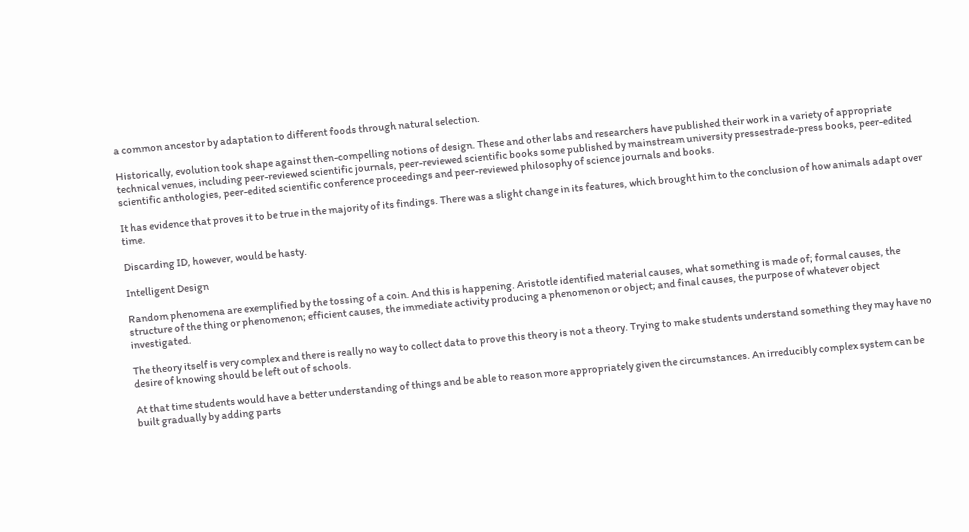a common ancestor by adaptation to different foods through natural selection.

Historically, evolution took shape against then-compelling notions of design. These and other labs and researchers have published their work in a variety of appropriate technical venues, including peer-reviewed scientific journals, peer-reviewed scientific books some published by mainstream university pressestrade-press books, peer-edited scientific anthologies, peer-edited scientific conference proceedings and peer-reviewed philosophy of science journals and books.

It has evidence that proves it to be true in the majority of its findings. There was a slight change in its features, which brought him to the conclusion of how animals adapt over time.

Discarding ID, however, would be hasty.

Intelligent Design

Random phenomena are exemplified by the tossing of a coin. And this is happening. Aristotle identified material causes, what something is made of; formal causes, the structure of the thing or phenomenon; efficient causes, the immediate activity producing a phenomenon or object; and final causes, the purpose of whatever object investigated.

The theory itself is very complex and there is really no way to collect data to prove this theory is not a theory. Trying to make students understand something they may have no desire of knowing should be left out of schools.

At that time students would have a better understanding of things and be able to reason more appropriately given the circumstances. An irreducibly complex system can be built gradually by adding parts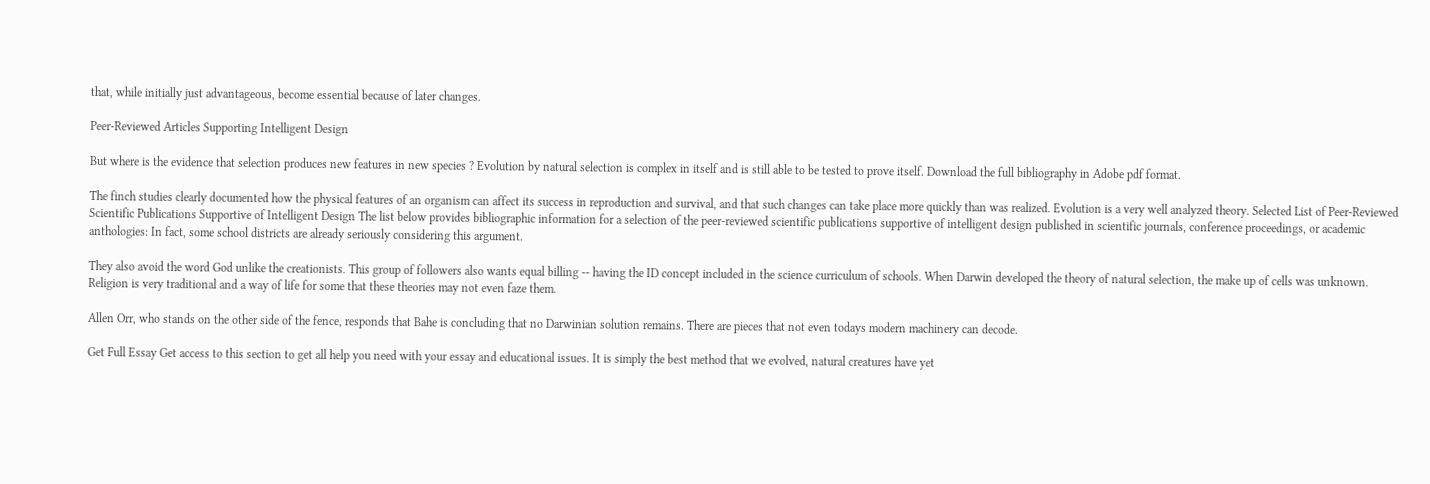that, while initially just advantageous, become essential because of later changes.

Peer-Reviewed Articles Supporting Intelligent Design

But where is the evidence that selection produces new features in new species ? Evolution by natural selection is complex in itself and is still able to be tested to prove itself. Download the full bibliography in Adobe pdf format.

The finch studies clearly documented how the physical features of an organism can affect its success in reproduction and survival, and that such changes can take place more quickly than was realized. Evolution is a very well analyzed theory. Selected List of Peer-Reviewed Scientific Publications Supportive of Intelligent Design The list below provides bibliographic information for a selection of the peer-reviewed scientific publications supportive of intelligent design published in scientific journals, conference proceedings, or academic anthologies: In fact, some school districts are already seriously considering this argument.

They also avoid the word God unlike the creationists. This group of followers also wants equal billing -- having the ID concept included in the science curriculum of schools. When Darwin developed the theory of natural selection, the make up of cells was unknown. Religion is very traditional and a way of life for some that these theories may not even faze them.

Allen Orr, who stands on the other side of the fence, responds that Bahe is concluding that no Darwinian solution remains. There are pieces that not even todays modern machinery can decode.

Get Full Essay Get access to this section to get all help you need with your essay and educational issues. It is simply the best method that we evolved, natural creatures have yet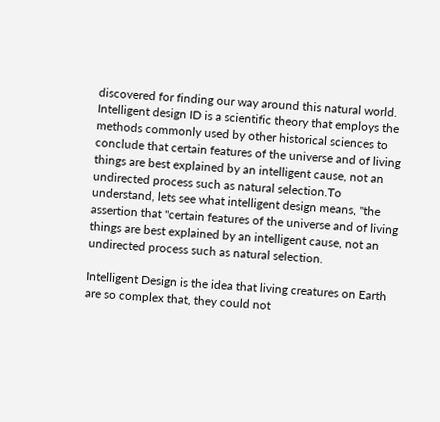discovered for finding our way around this natural world. Intelligent design ID is a scientific theory that employs the methods commonly used by other historical sciences to conclude that certain features of the universe and of living things are best explained by an intelligent cause, not an undirected process such as natural selection.To understand, lets see what intelligent design means, "the assertion that "certain features of the universe and of living things are best explained by an intelligent cause, not an undirected process such as natural selection.

Intelligent Design is the idea that living creatures on Earth are so complex that, they could not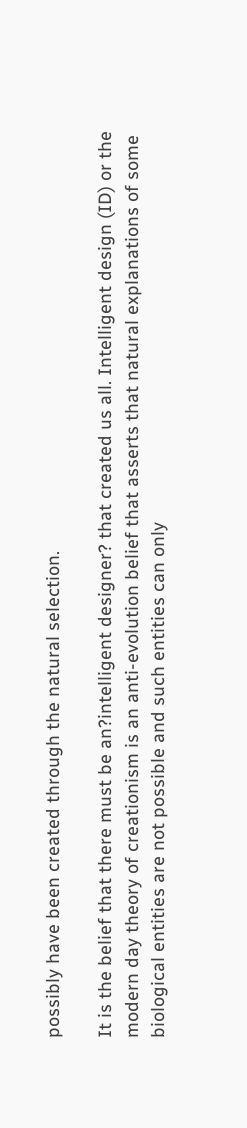possibly have been created through the natural selection.

It is the belief that there must be an?intelligent designer? that created us all. Intelligent design (ID) or the modern day theory of creationism is an anti-evolution belief that asserts that natural explanations of some biological entities are not possible and such entities can only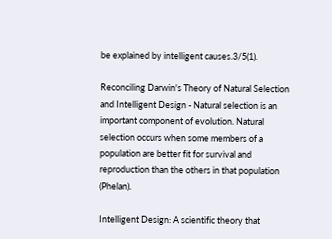be explained by intelligent causes.3/5(1).

Reconciling Darwin's Theory of Natural Selection and Intelligent Design - Natural selection is an important component of evolution. Natural selection occurs when some members of a population are better fit for survival and reproduction than the others in that population (Phelan).

Intelligent Design: A scientific theory that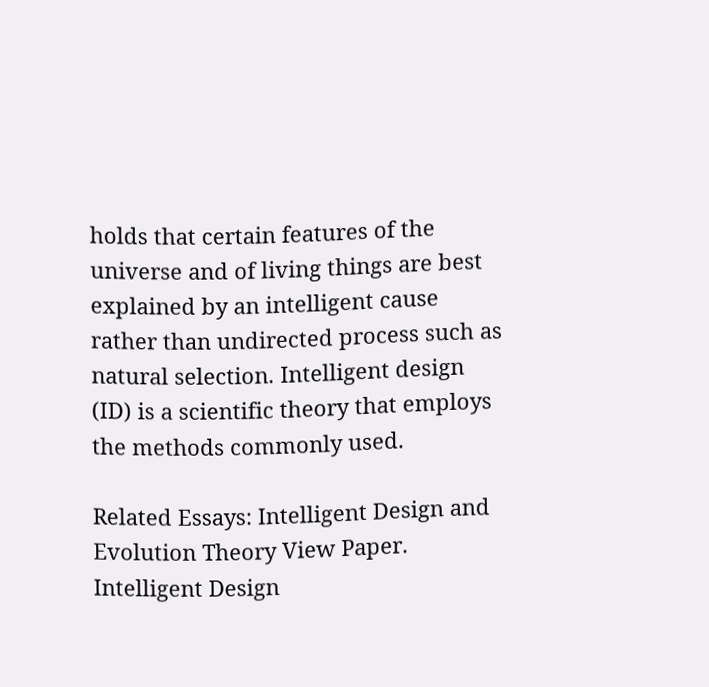holds that certain features of the universe and of living things are best explained by an intelligent cause rather than undirected process such as natural selection. Intelligent design (ID) is a scientific theory that employs the methods commonly used.

Related Essays: Intelligent Design and Evolution Theory View Paper. Intelligent Design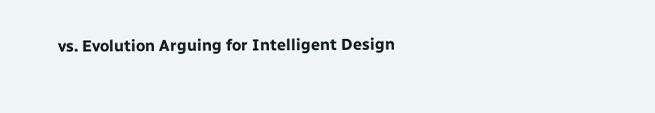vs. Evolution Arguing for Intelligent Design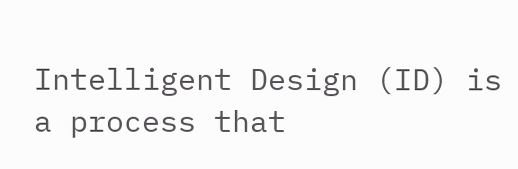Intelligent Design (ID) is a process that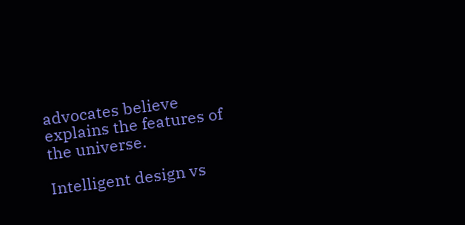advocates believe explains the features of the universe.

Intelligent design vs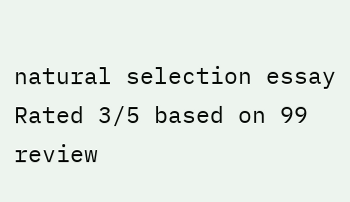natural selection essay
Rated 3/5 based on 99 review